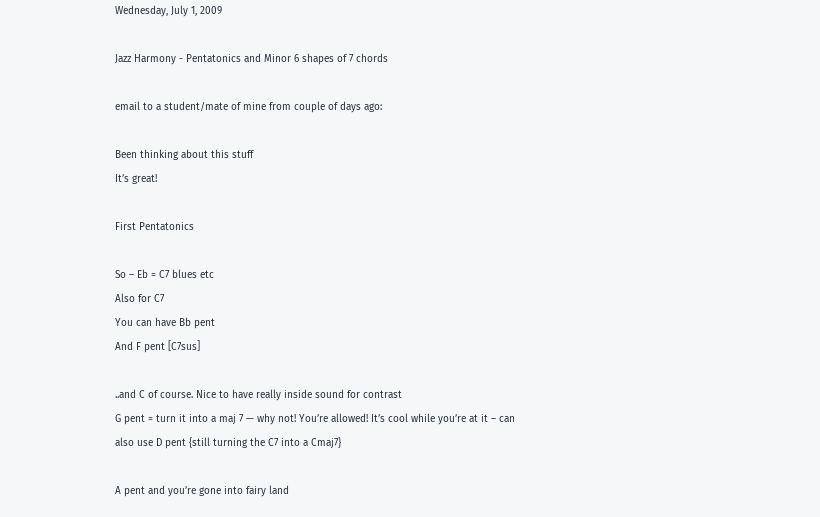Wednesday, July 1, 2009

Jazz Harmony - Pentatonics and Minor 6 shapes of 7 chords

email to a student/mate of mine from couple of days ago:

Been thinking about this stuff
It’s great!

First Pentatonics

So – Eb = C7 blues etc
Also for C7
You can have Bb pent
And F pent [C7sus]

..and C of course. Nice to have really inside sound for contrast
G pent = turn it into a maj 7 — why not! You’re allowed! It’s cool while you’re at it – can also use D pent {still turning the C7 into a Cmaj7}

A pent and you’re gone into fairy land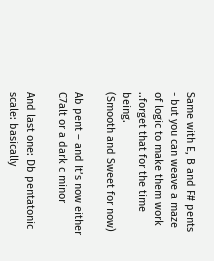Same with E, B and F# pents
- but you can weave a maze of logic to make them work ..forget that for the time being.
(Smooth and Sweet for now)

Ab pent – and It’s now either C7alt or a dark c minor

And last one: Db pentatonic scale: basically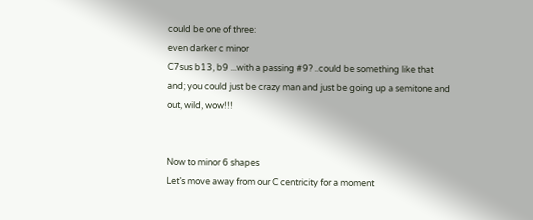could be one of three:
even darker c minor
C7sus b13, b9 ...with a passing #9? ..could be something like that
and; you could just be crazy man and just be going up a semitone and out, wild, wow!!!


Now to minor 6 shapes
Let’s move away from our C centricity for a moment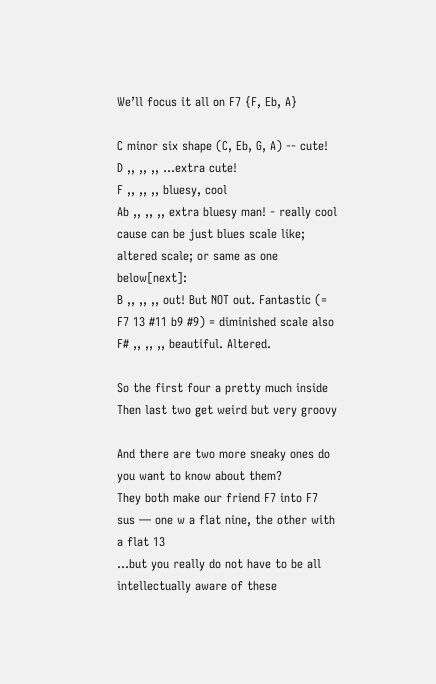We’ll focus it all on F7 {F, Eb, A}

C minor six shape (C, Eb, G, A) -- cute!
D ,, ,, ,, ...extra cute!
F ,, ,, ,, bluesy, cool
Ab ,, ,, ,, extra bluesy man! - really cool cause can be just blues scale like; altered scale; or same as one below[next]:
B ,, ,, ,, out! But NOT out. Fantastic (= F7 13 #11 b9 #9) = diminished scale also
F# ,, ,, ,, beautiful. Altered.

So the first four a pretty much inside
Then last two get weird but very groovy

And there are two more sneaky ones do you want to know about them?
They both make our friend F7 into F7 sus — one w a flat nine, the other with a flat 13
...but you really do not have to be all intellectually aware of these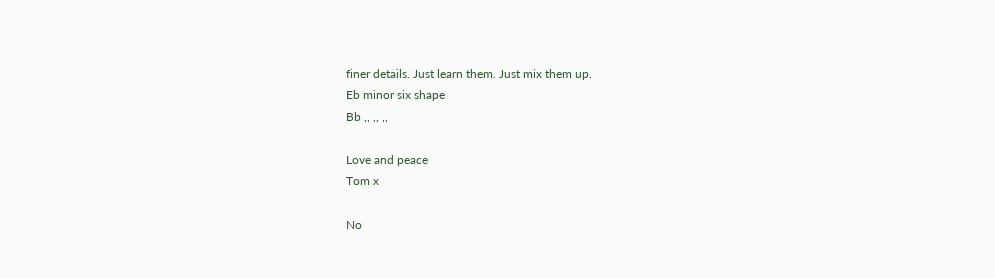finer details. Just learn them. Just mix them up.
Eb minor six shape
Bb ,, ,, ,,

Love and peace
Tom x

No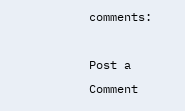comments:

Post a Comment